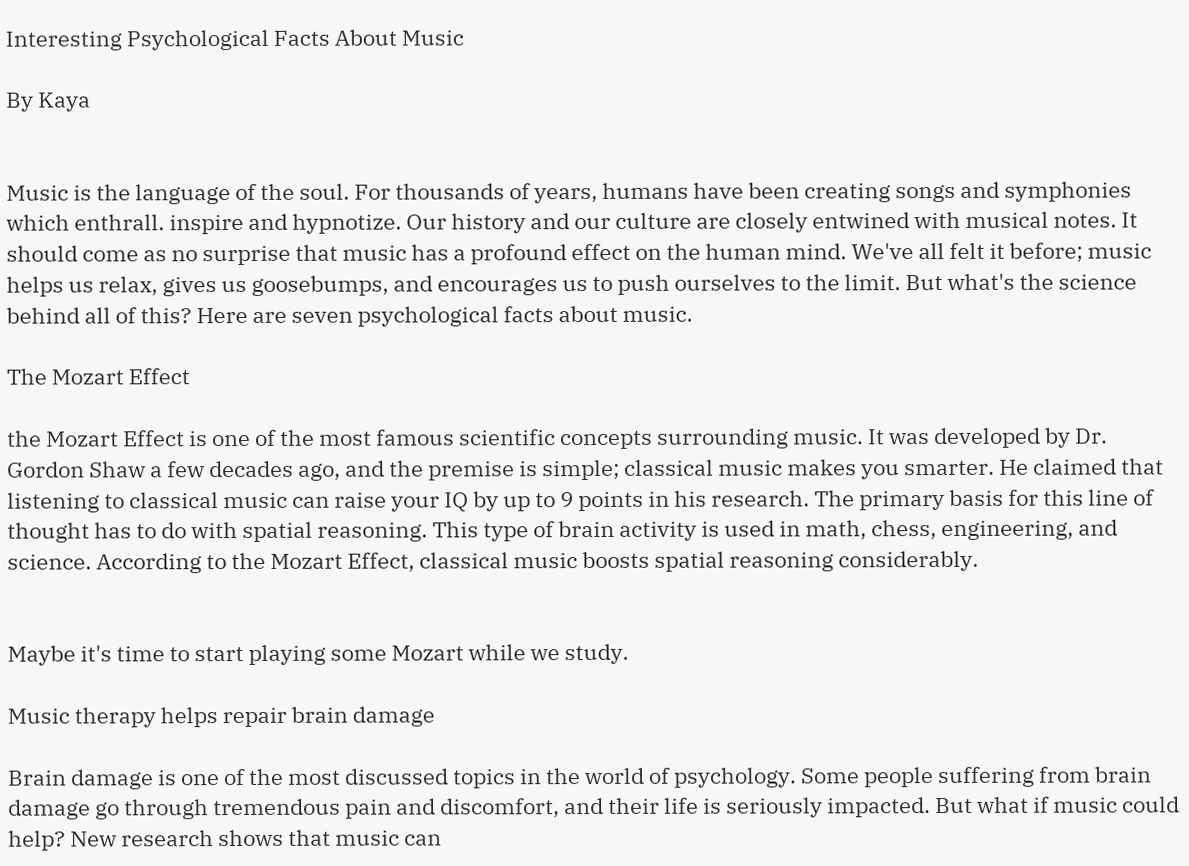Interesting Psychological Facts About Music

By Kaya


Music is the language of the soul. For thousands of years, humans have been creating songs and symphonies which enthrall. inspire and hypnotize. Our history and our culture are closely entwined with musical notes. It should come as no surprise that music has a profound effect on the human mind. We've all felt it before; music helps us relax, gives us goosebumps, and encourages us to push ourselves to the limit. But what's the science behind all of this? Here are seven psychological facts about music.

The Mozart Effect

the Mozart Effect is one of the most famous scientific concepts surrounding music. It was developed by Dr. Gordon Shaw a few decades ago, and the premise is simple; classical music makes you smarter. He claimed that listening to classical music can raise your IQ by up to 9 points in his research. The primary basis for this line of thought has to do with spatial reasoning. This type of brain activity is used in math, chess, engineering, and science. According to the Mozart Effect, classical music boosts spatial reasoning considerably.


Maybe it's time to start playing some Mozart while we study.

Music therapy helps repair brain damage

Brain damage is one of the most discussed topics in the world of psychology. Some people suffering from brain damage go through tremendous pain and discomfort, and their life is seriously impacted. But what if music could help? New research shows that music can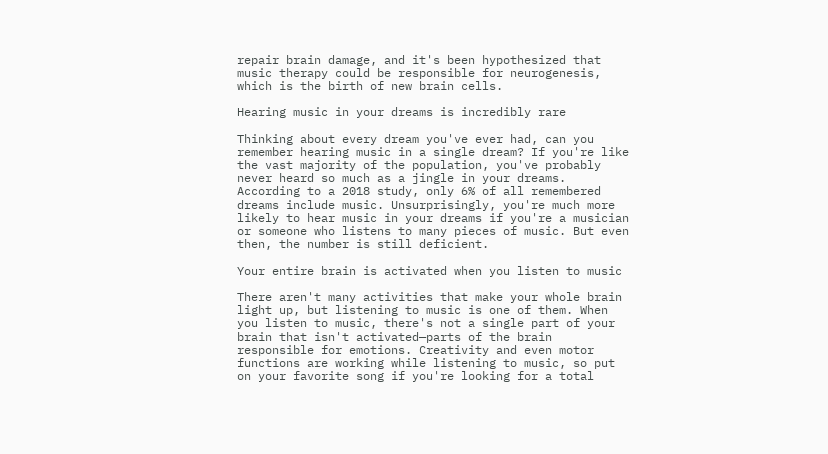repair brain damage, and it's been hypothesized that music therapy could be responsible for neurogenesis, which is the birth of new brain cells.

Hearing music in your dreams is incredibly rare

Thinking about every dream you've ever had, can you remember hearing music in a single dream? If you're like the vast majority of the population, you've probably never heard so much as a jingle in your dreams. According to a 2018 study, only 6% of all remembered dreams include music. Unsurprisingly, you're much more likely to hear music in your dreams if you're a musician or someone who listens to many pieces of music. But even then, the number is still deficient.

Your entire brain is activated when you listen to music

There aren't many activities that make your whole brain light up, but listening to music is one of them. When you listen to music, there's not a single part of your brain that isn't activated—parts of the brain responsible for emotions. Creativity and even motor functions are working while listening to music, so put on your favorite song if you're looking for a total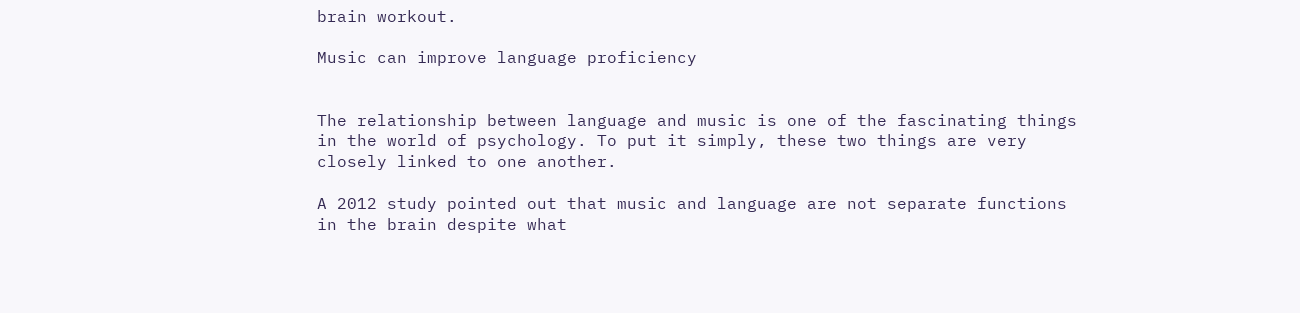brain workout.

Music can improve language proficiency


The relationship between language and music is one of the fascinating things in the world of psychology. To put it simply, these two things are very closely linked to one another.

A 2012 study pointed out that music and language are not separate functions in the brain despite what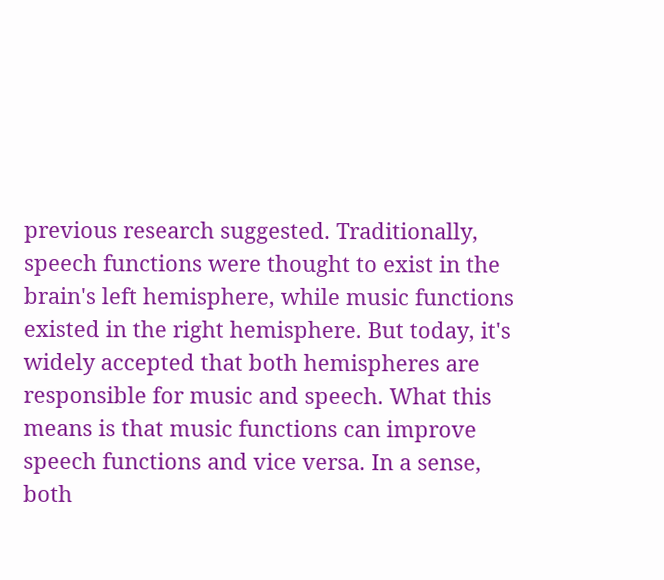previous research suggested. Traditionally, speech functions were thought to exist in the brain's left hemisphere, while music functions existed in the right hemisphere. But today, it's widely accepted that both hemispheres are responsible for music and speech. What this means is that music functions can improve speech functions and vice versa. In a sense, both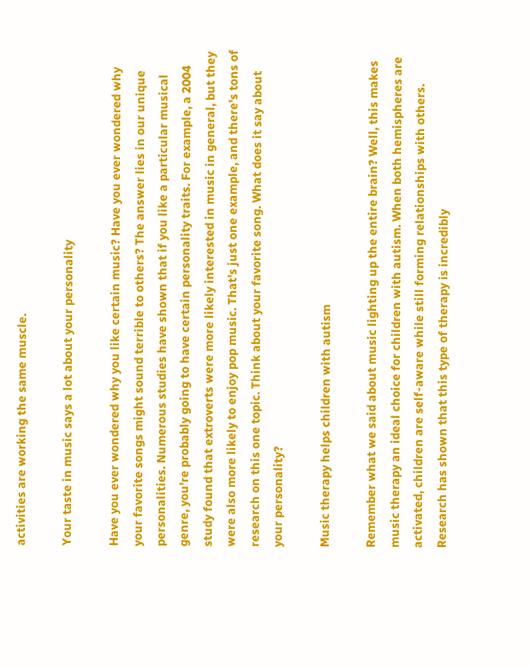activities are working the same muscle.

Your taste in music says a lot about your personality

Have you ever wondered why you like certain music? Have you ever wondered why your favorite songs might sound terrible to others? The answer lies in our unique personalities. Numerous studies have shown that if you like a particular musical genre, you're probably going to have certain personality traits. For example, a 2004 study found that extroverts were more likely interested in music in general, but they were also more likely to enjoy pop music. That's just one example, and there's tons of research on this one topic. Think about your favorite song. What does it say about your personality?

Music therapy helps children with autism

Remember what we said about music lighting up the entire brain? Well, this makes music therapy an ideal choice for children with autism. When both hemispheres are activated, children are self-aware while still forming relationships with others. Research has shown that this type of therapy is incredibly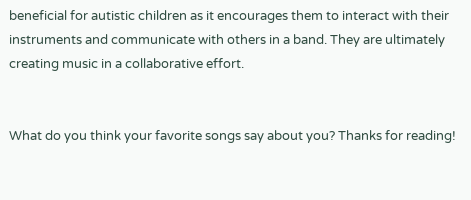beneficial for autistic children as it encourages them to interact with their instruments and communicate with others in a band. They are ultimately creating music in a collaborative effort.


What do you think your favorite songs say about you? Thanks for reading!